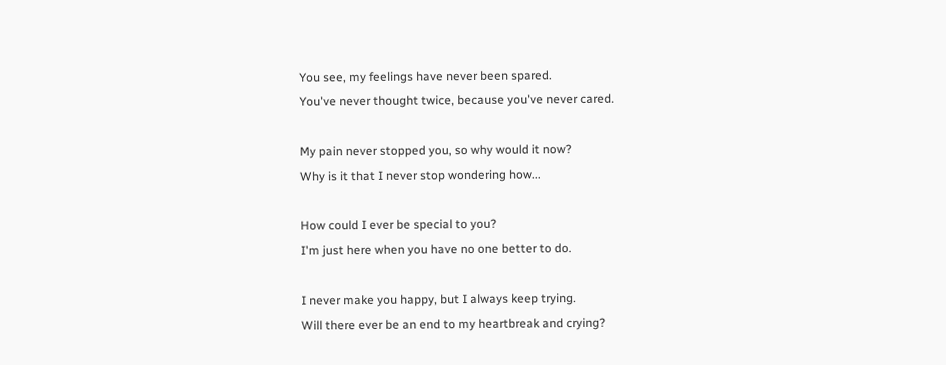You see, my feelings have never been spared.
You've never thought twice, because you've never cared.

My pain never stopped you, so why would it now?
Why is it that I never stop wondering how...

How could I ever be special to you?
I'm just here when you have no one better to do.

I never make you happy, but I always keep trying.
Will there ever be an end to my heartbreak and crying?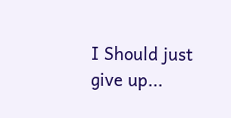I Should just give up...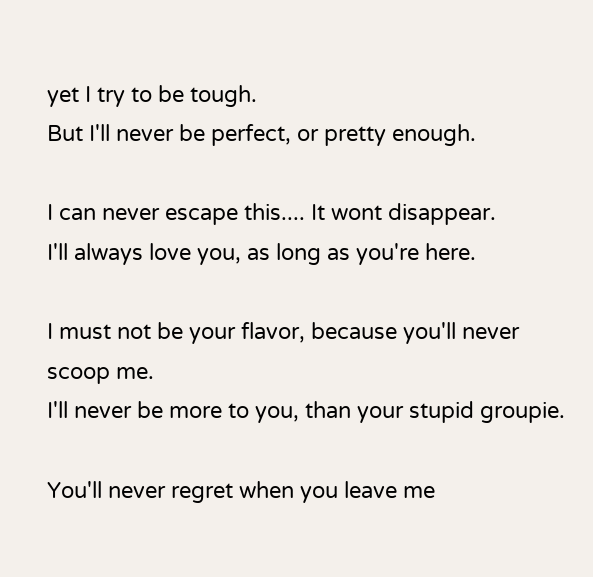yet I try to be tough.
But I'll never be perfect, or pretty enough.

I can never escape this.... It wont disappear.
I'll always love you, as long as you're here.

I must not be your flavor, because you'll never scoop me.
I'll never be more to you, than your stupid groupie.

You'll never regret when you leave me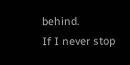behind.
If I never stop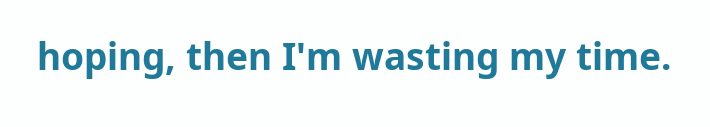hoping, then I'm wasting my time.